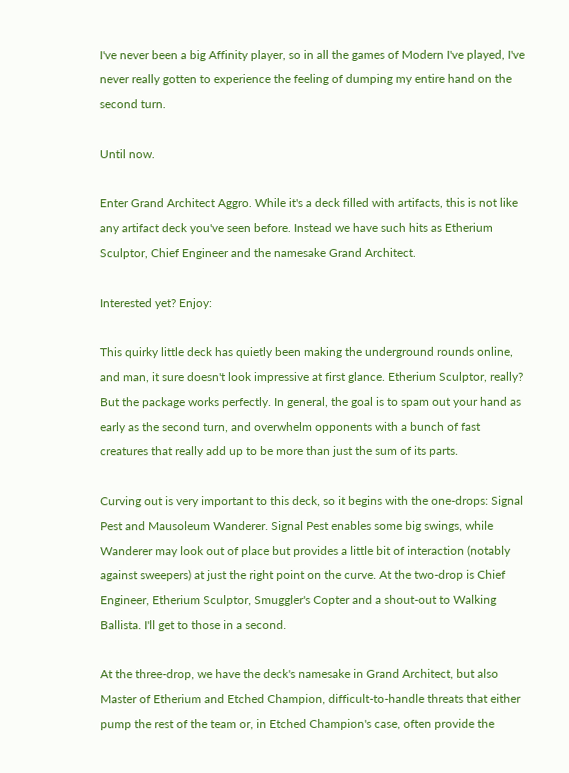I've never been a big Affinity player, so in all the games of Modern I've played, I've never really gotten to experience the feeling of dumping my entire hand on the second turn.

Until now.

Enter Grand Architect Aggro. While it's a deck filled with artifacts, this is not like any artifact deck you've seen before. Instead we have such hits as Etherium Sculptor, Chief Engineer and the namesake Grand Architect.

Interested yet? Enjoy:

This quirky little deck has quietly been making the underground rounds online, and man, it sure doesn't look impressive at first glance. Etherium Sculptor, really? But the package works perfectly. In general, the goal is to spam out your hand as early as the second turn, and overwhelm opponents with a bunch of fast creatures that really add up to be more than just the sum of its parts.

Curving out is very important to this deck, so it begins with the one-drops: Signal Pest and Mausoleum Wanderer. Signal Pest enables some big swings, while Wanderer may look out of place but provides a little bit of interaction (notably against sweepers) at just the right point on the curve. At the two-drop is Chief Engineer, Etherium Sculptor, Smuggler's Copter and a shout-out to Walking Ballista. I'll get to those in a second.

At the three-drop, we have the deck's namesake in Grand Architect, but also Master of Etherium and Etched Champion, difficult-to-handle threats that either pump the rest of the team or, in Etched Champion's case, often provide the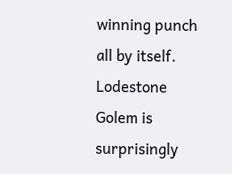winning punch all by itself. Lodestone Golem is surprisingly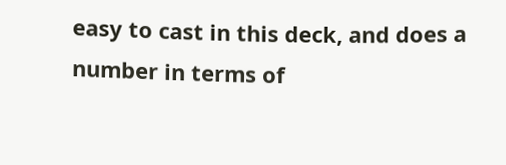easy to cast in this deck, and does a number in terms of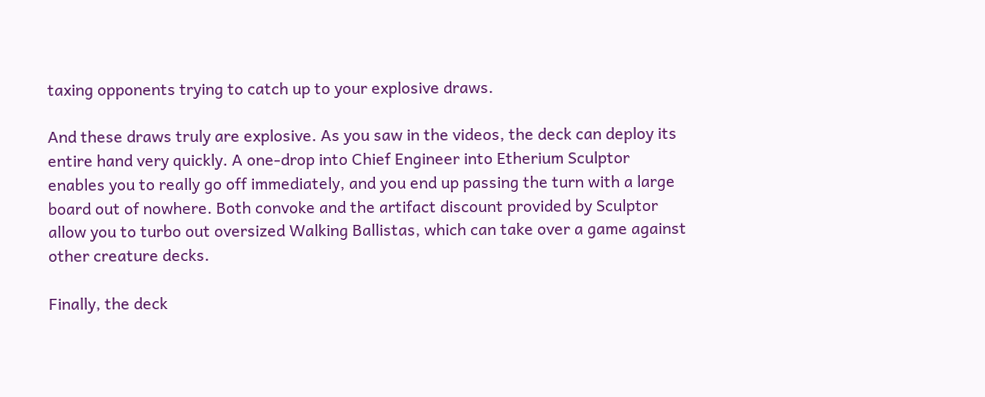taxing opponents trying to catch up to your explosive draws.

And these draws truly are explosive. As you saw in the videos, the deck can deploy its entire hand very quickly. A one-drop into Chief Engineer into Etherium Sculptor enables you to really go off immediately, and you end up passing the turn with a large board out of nowhere. Both convoke and the artifact discount provided by Sculptor allow you to turbo out oversized Walking Ballistas, which can take over a game against other creature decks.

Finally, the deck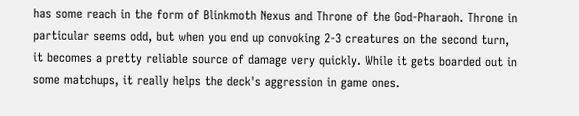has some reach in the form of Blinkmoth Nexus and Throne of the God-Pharaoh. Throne in particular seems odd, but when you end up convoking 2-3 creatures on the second turn, it becomes a pretty reliable source of damage very quickly. While it gets boarded out in some matchups, it really helps the deck's aggression in game ones.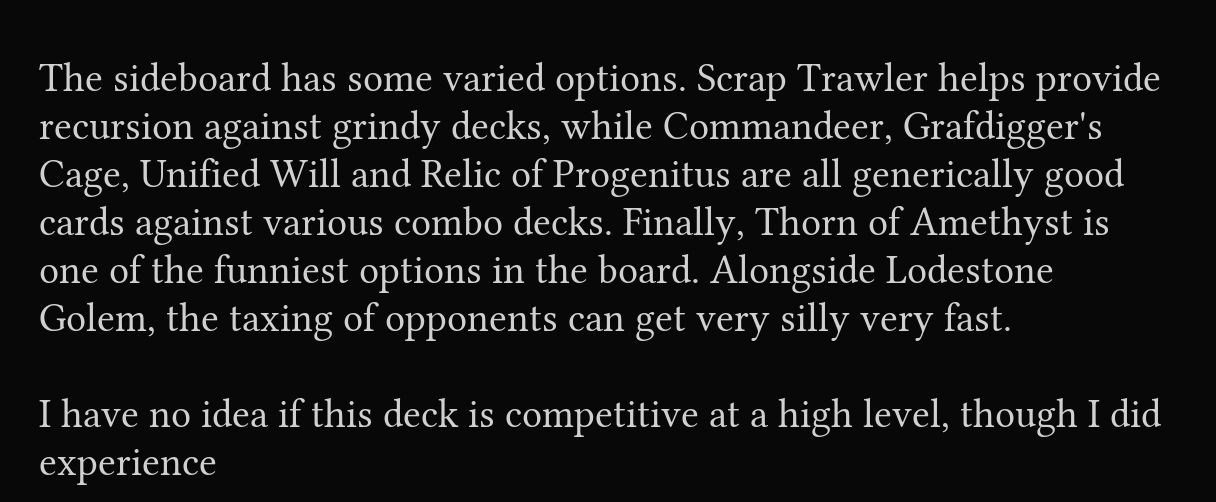The sideboard has some varied options. Scrap Trawler helps provide recursion against grindy decks, while Commandeer, Grafdigger's Cage, Unified Will and Relic of Progenitus are all generically good cards against various combo decks. Finally, Thorn of Amethyst is one of the funniest options in the board. Alongside Lodestone Golem, the taxing of opponents can get very silly very fast.

I have no idea if this deck is competitive at a high level, though I did experience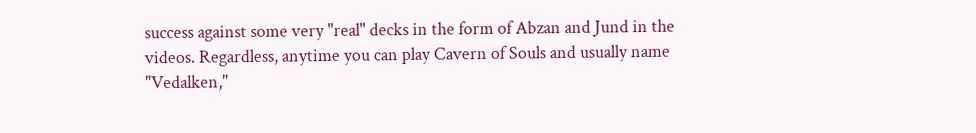success against some very "real" decks in the form of Abzan and Jund in the videos. Regardless, anytime you can play Cavern of Souls and usually name "Vedalken,"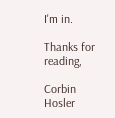I'm in.

Thanks for reading,

Corbin Hosler